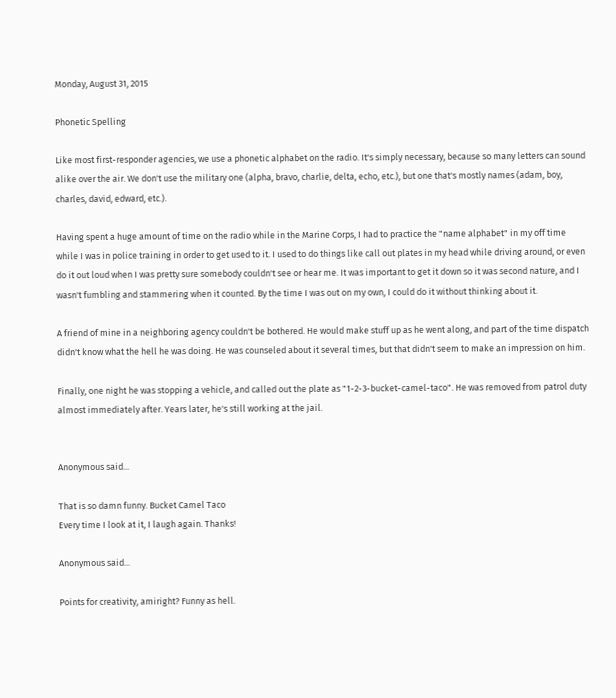Monday, August 31, 2015

Phonetic Spelling

Like most first-responder agencies, we use a phonetic alphabet on the radio. It's simply necessary, because so many letters can sound alike over the air. We don't use the military one (alpha, bravo, charlie, delta, echo, etc.), but one that's mostly names (adam, boy, charles, david, edward, etc.).

Having spent a huge amount of time on the radio while in the Marine Corps, I had to practice the "name alphabet" in my off time while I was in police training in order to get used to it. I used to do things like call out plates in my head while driving around, or even do it out loud when I was pretty sure somebody couldn't see or hear me. It was important to get it down so it was second nature, and I wasn't fumbling and stammering when it counted. By the time I was out on my own, I could do it without thinking about it.

A friend of mine in a neighboring agency couldn't be bothered. He would make stuff up as he went along, and part of the time dispatch didn't know what the hell he was doing. He was counseled about it several times, but that didn't seem to make an impression on him.

Finally, one night he was stopping a vehicle, and called out the plate as "1-2-3-bucket-camel-taco". He was removed from patrol duty almost immediately after. Years later, he's still working at the jail.


Anonymous said...

That is so damn funny. Bucket Camel Taco
Every time I look at it, I laugh again. Thanks!

Anonymous said...

Points for creativity, amiright? Funny as hell.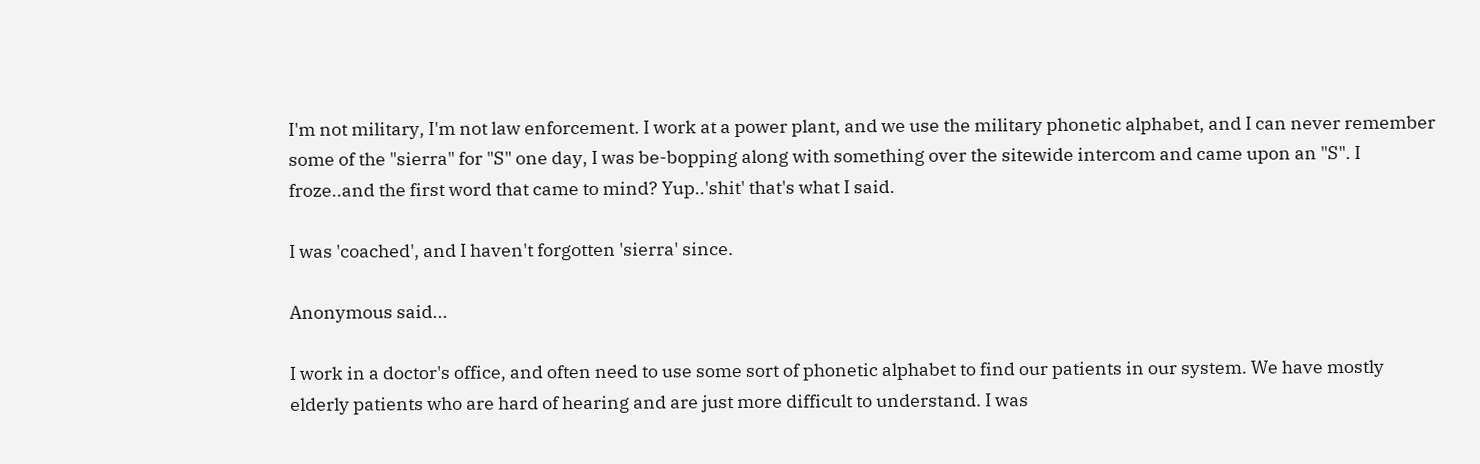I'm not military, I'm not law enforcement. I work at a power plant, and we use the military phonetic alphabet, and I can never remember some of the "sierra" for "S" one day, I was be-bopping along with something over the sitewide intercom and came upon an "S". I froze..and the first word that came to mind? Yup..'shit' that's what I said.

I was 'coached', and I haven't forgotten 'sierra' since.

Anonymous said...

I work in a doctor's office, and often need to use some sort of phonetic alphabet to find our patients in our system. We have mostly elderly patients who are hard of hearing and are just more difficult to understand. I was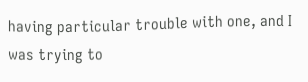having particular trouble with one, and I was trying to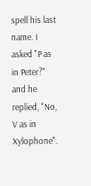spell his last name. I asked "P as in Peter?" and he replied, "No, V as in Xylophone".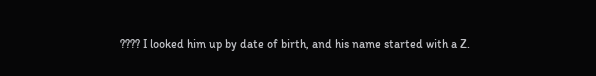???? I looked him up by date of birth, and his name started with a Z.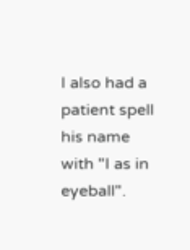I also had a patient spell his name with "I as in eyeball".